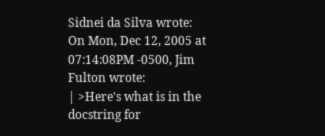Sidnei da Silva wrote:
On Mon, Dec 12, 2005 at 07:14:08PM -0500, Jim Fulton wrote:
| >Here's what is in the docstring for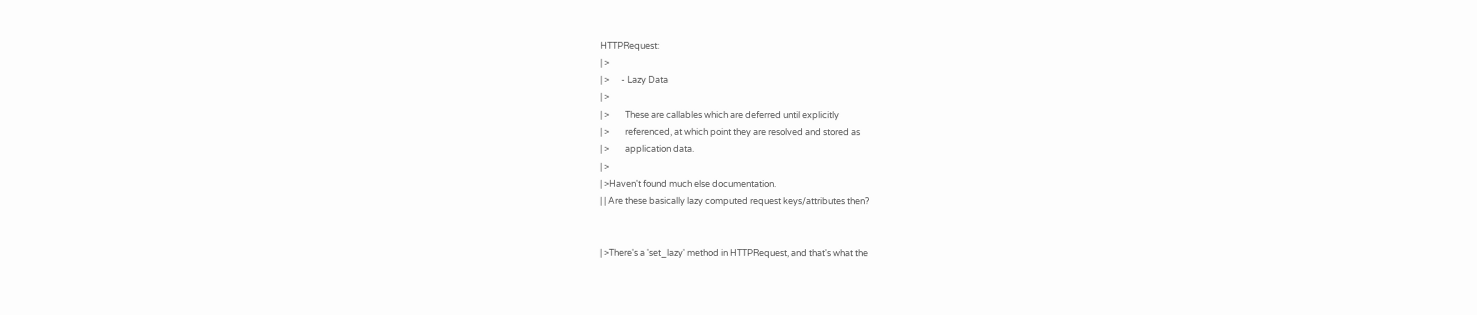HTTPRequest:
| >
| >      - Lazy Data
| >
| >        These are callables which are deferred until explicitly
| >        referenced, at which point they are resolved and stored as
| >        application data.
| >
| >Haven't found much else documentation.
| | Are these basically lazy computed request keys/attributes then?


| >There's a 'set_lazy' method in HTTPRequest, and that's what the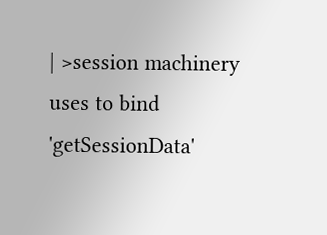| >session machinery uses to bind 'getSessionData'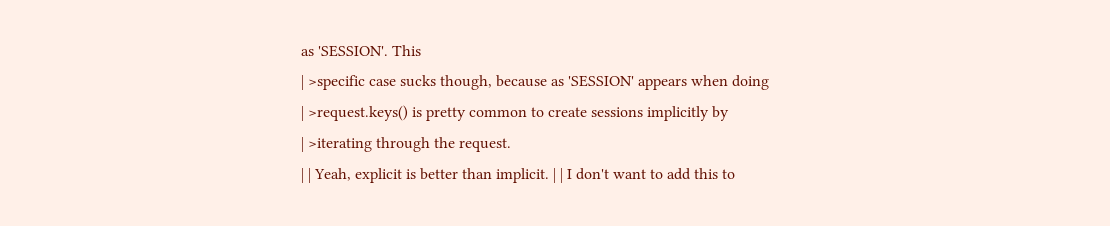as 'SESSION'. This
| >specific case sucks though, because as 'SESSION' appears when doing
| >request.keys() is pretty common to create sessions implicitly by
| >iterating through the request.
| | Yeah, explicit is better than implicit. | | I don't want to add this to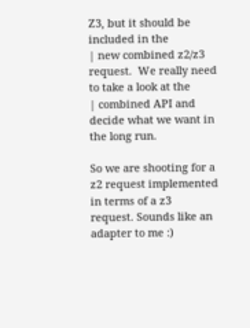Z3, but it should be included in the
| new combined z2/z3 request.  We really need to take a look at the
| combined API and decide what we want in the long run.

So we are shooting for a z2 request implemented in terms of a z3
request. Sounds like an adapter to me :)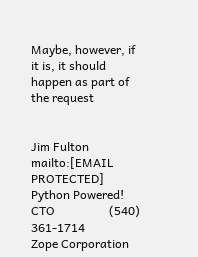Maybe, however, if it is, it should happen as part of the request


Jim Fulton           mailto:[EMAIL PROTECTED]       Python Powered!
CTO                  (540) 361-1714
Zope Corporation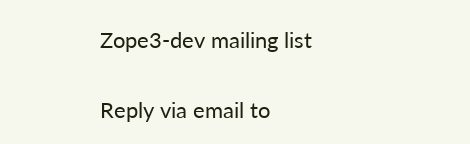Zope3-dev mailing list

Reply via email to